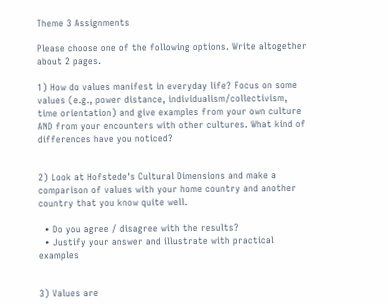Theme 3 Assignments

Please choose one of the following options. Write altogether about 2 pages.

1) How do values manifest in everyday life? Focus on some values (e.g., power distance, individualism/collectivism, time orientation) and give examples from your own culture AND from your encounters with other cultures. What kind of differences have you noticed?


2) Look at Hofstede's Cultural Dimensions and make a comparison of values with your home country and another country that you know quite well.

  • Do you agree / disagree with the results?
  • Justify your answer and illustrate with practical examples


3) Values are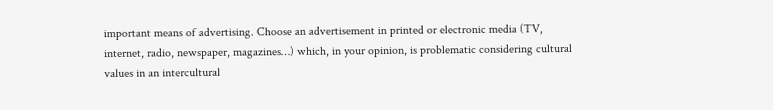important means of advertising. Choose an advertisement in printed or electronic media (TV, internet, radio, newspaper, magazines…) which, in your opinion, is problematic considering cultural values in an intercultural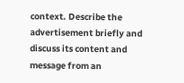context. Describe the advertisement briefly and discuss its content and message from an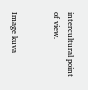intercultural point of view.


Image kuva